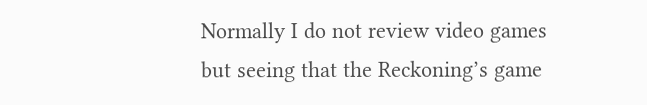Normally I do not review video games but seeing that the Reckoning’s game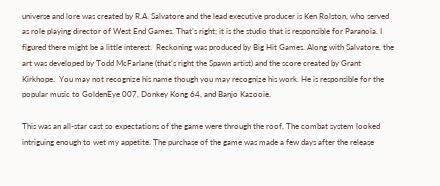universe and lore was created by R.A. Salvatore and the lead executive producer is Ken Rolston, who served as role playing director of West End Games. That’s right; it is the studio that is responsible for Paranoia. I figured there might be a little interest.  Reckoning was produced by Big Hit Games. Along with Salvatore, the art was developed by Todd McFarlane (that’s right the Spawn artist) and the score created by Grant Kirkhope.  You may not recognize his name though you may recognize his work. He is responsible for the popular music to GoldenEye 007, Donkey Kong 64, and Banjo Kazooie.

This was an all-star cast so expectations of the game were through the roof. The combat system looked intriguing enough to wet my appetite. The purchase of the game was made a few days after the release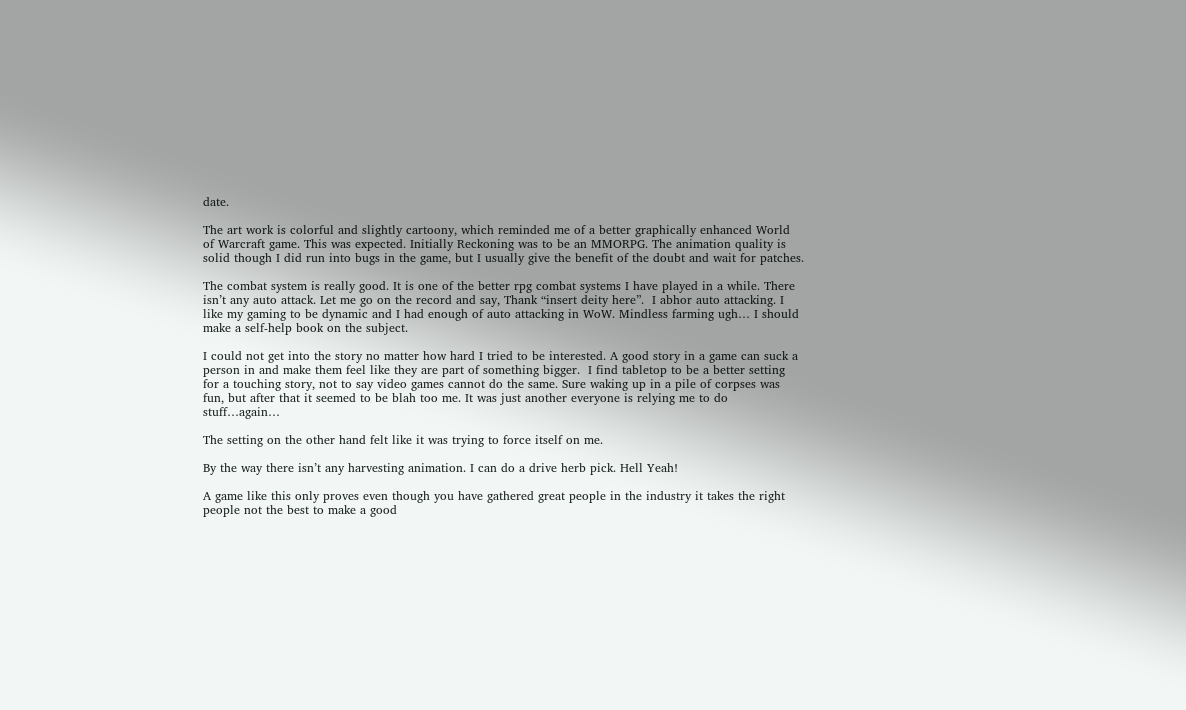date.

The art work is colorful and slightly cartoony, which reminded me of a better graphically enhanced World of Warcraft game. This was expected. Initially Reckoning was to be an MMORPG. The animation quality is solid though I did run into bugs in the game, but I usually give the benefit of the doubt and wait for patches.

The combat system is really good. It is one of the better rpg combat systems I have played in a while. There isn’t any auto attack. Let me go on the record and say, Thank “insert deity here”.  I abhor auto attacking. I like my gaming to be dynamic and I had enough of auto attacking in WoW. Mindless farming ugh… I should make a self-help book on the subject.

I could not get into the story no matter how hard I tried to be interested. A good story in a game can suck a person in and make them feel like they are part of something bigger.  I find tabletop to be a better setting for a touching story, not to say video games cannot do the same. Sure waking up in a pile of corpses was fun, but after that it seemed to be blah too me. It was just another everyone is relying me to do stuff…again…

The setting on the other hand felt like it was trying to force itself on me.

By the way there isn’t any harvesting animation. I can do a drive herb pick. Hell Yeah!

A game like this only proves even though you have gathered great people in the industry it takes the right people not the best to make a good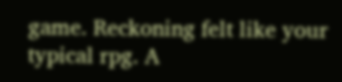game. Reckoning felt like your typical rpg. A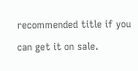recommended title if you can get it on sale.